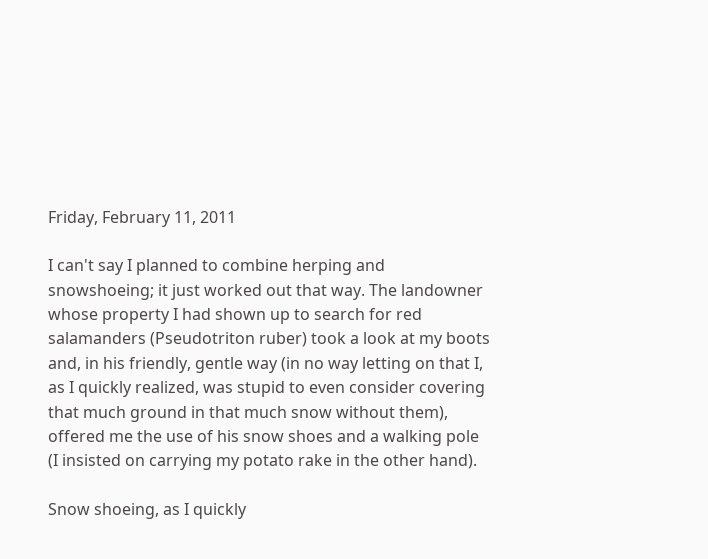Friday, February 11, 2011

I can't say I planned to combine herping and snowshoeing; it just worked out that way. The landowner whose property I had shown up to search for red salamanders (Pseudotriton ruber) took a look at my boots and, in his friendly, gentle way (in no way letting on that I, as I quickly realized, was stupid to even consider covering that much ground in that much snow without them), offered me the use of his snow shoes and a walking pole (I insisted on carrying my potato rake in the other hand).

Snow shoeing, as I quickly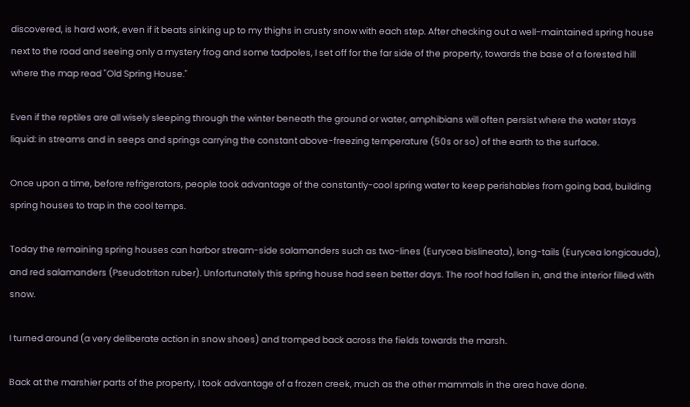discovered, is hard work, even if it beats sinking up to my thighs in crusty snow with each step. After checking out a well-maintained spring house next to the road and seeing only a mystery frog and some tadpoles, I set off for the far side of the property, towards the base of a forested hill where the map read "Old Spring House."

Even if the reptiles are all wisely sleeping through the winter beneath the ground or water, amphibians will often persist where the water stays liquid: in streams and in seeps and springs carrying the constant above-freezing temperature (50s or so) of the earth to the surface.

Once upon a time, before refrigerators, people took advantage of the constantly-cool spring water to keep perishables from going bad, building spring houses to trap in the cool temps.

Today the remaining spring houses can harbor stream-side salamanders such as two-lines (Eurycea bislineata), long-tails (Eurycea longicauda), and red salamanders (Pseudotriton ruber). Unfortunately this spring house had seen better days. The roof had fallen in, and the interior filled with snow.

I turned around (a very deliberate action in snow shoes) and tromped back across the fields towards the marsh.

Back at the marshier parts of the property, I took advantage of a frozen creek, much as the other mammals in the area have done.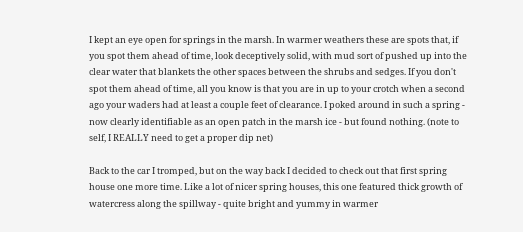I kept an eye open for springs in the marsh. In warmer weathers these are spots that, if you spot them ahead of time, look deceptively solid, with mud sort of pushed up into the clear water that blankets the other spaces between the shrubs and sedges. If you don't spot them ahead of time, all you know is that you are in up to your crotch when a second ago your waders had at least a couple feet of clearance. I poked around in such a spring - now clearly identifiable as an open patch in the marsh ice - but found nothing. (note to self, I REALLY need to get a proper dip net)

Back to the car I tromped, but on the way back I decided to check out that first spring house one more time. Like a lot of nicer spring houses, this one featured thick growth of watercress along the spillway - quite bright and yummy in warmer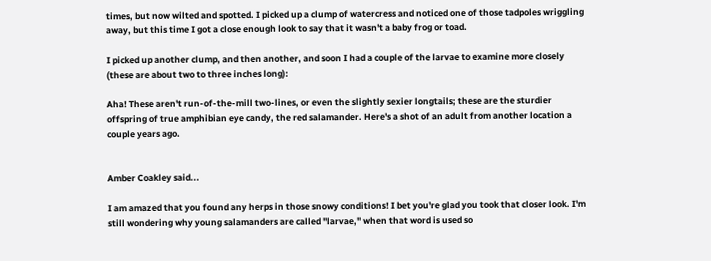times, but now wilted and spotted. I picked up a clump of watercress and noticed one of those tadpoles wriggling away, but this time I got a close enough look to say that it wasn't a baby frog or toad.

I picked up another clump, and then another, and soon I had a couple of the larvae to examine more closely (these are about two to three inches long):

Aha! These aren't run-of-the-mill two-lines, or even the slightly sexier longtails; these are the sturdier offspring of true amphibian eye candy, the red salamander. Here's a shot of an adult from another location a couple years ago.


Amber Coakley said...

I am amazed that you found any herps in those snowy conditions! I bet you're glad you took that closer look. I'm still wondering why young salamanders are called "larvae," when that word is used so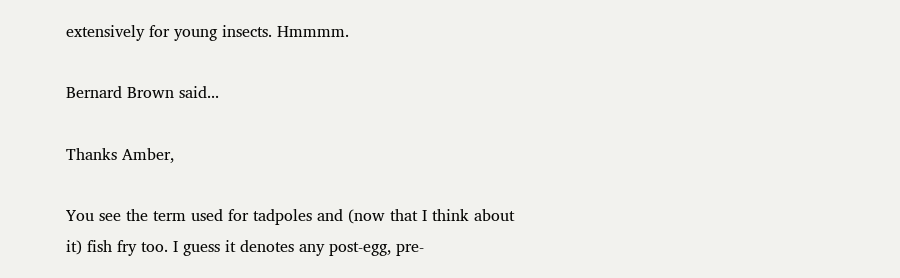extensively for young insects. Hmmmm.

Bernard Brown said...

Thanks Amber,

You see the term used for tadpoles and (now that I think about it) fish fry too. I guess it denotes any post-egg, pre-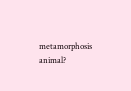metamorphosis animal?